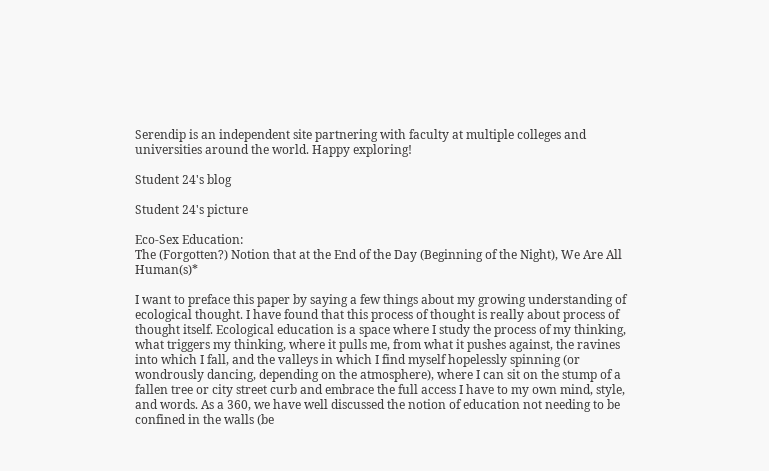Serendip is an independent site partnering with faculty at multiple colleges and universities around the world. Happy exploring!

Student 24's blog

Student 24's picture

Eco-Sex Education:
The (Forgotten?) Notion that at the End of the Day (Beginning of the Night), We Are All Human(s)*

I want to preface this paper by saying a few things about my growing understanding of ecological thought. I have found that this process of thought is really about process of thought itself. Ecological education is a space where I study the process of my thinking, what triggers my thinking, where it pulls me, from what it pushes against, the ravines into which I fall, and the valleys in which I find myself hopelessly spinning (or wondrously dancing, depending on the atmosphere), where I can sit on the stump of a fallen tree or city street curb and embrace the full access I have to my own mind, style, and words. As a 360, we have well discussed the notion of education not needing to be confined in the walls (be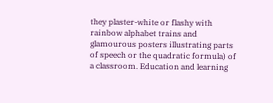they plaster-white or flashy with rainbow alphabet trains and glamourous posters illustrating parts of speech or the quadratic formula) of a classroom. Education and learning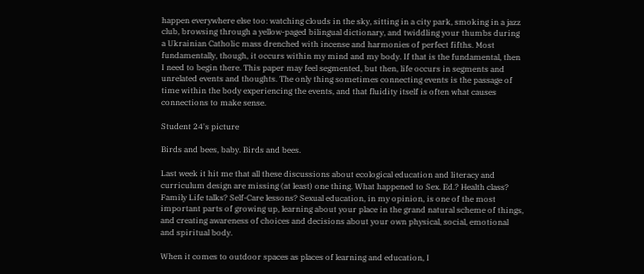happen everywhere else too: watching clouds in the sky, sitting in a city park, smoking in a jazz club, browsing through a yellow-paged bilingual dictionary, and twiddling your thumbs during a Ukrainian Catholic mass drenched with incense and harmonies of perfect fifths. Most fundamentally, though, it occurs within my mind and my body. If that is the fundamental, then I need to begin there. This paper may feel segmented, but then, life occurs in segments and unrelated events and thoughts. The only thing sometimes connecting events is the passage of time within the body experiencing the events, and that fluidity itself is often what causes connections to make sense.

Student 24's picture

Birds and bees, baby. Birds and bees.

Last week it hit me that all these discussions about ecological education and literacy and curriculum design are missing (at least) one thing. What happened to Sex. Ed.? Health class? Family Life talks? Self-Care lessons? Sexual education, in my opinion, is one of the most important parts of growing up, learning about your place in the grand natural scheme of things, and creating awareness of choices and decisions about your own physical, social, emotional and spiritual body.

When it comes to outdoor spaces as places of learning and education, I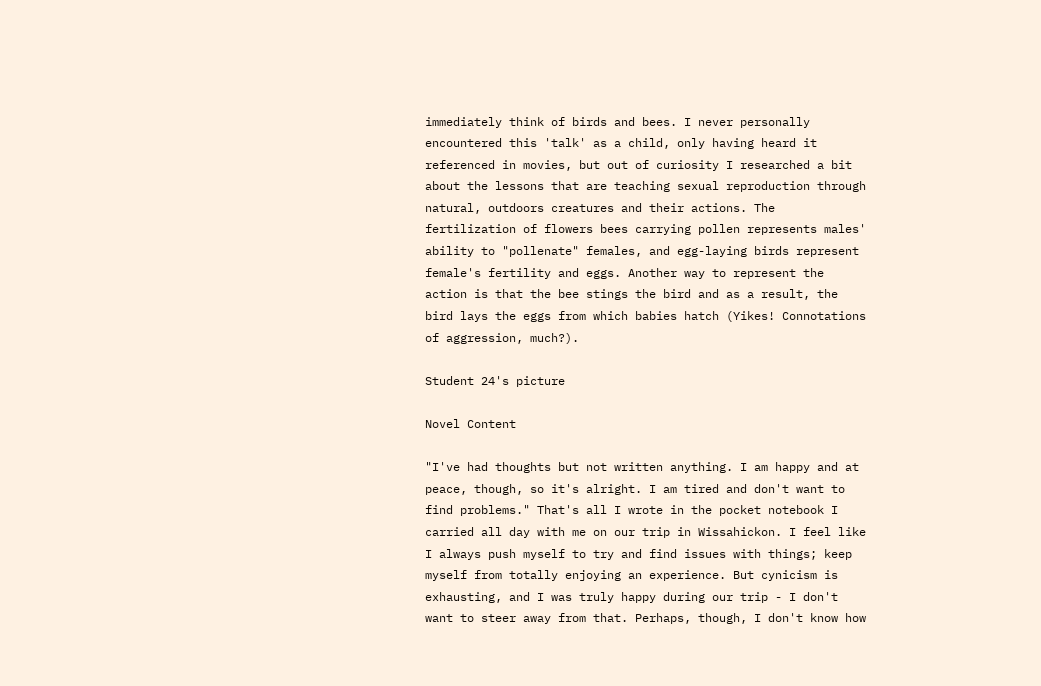immediately think of birds and bees. I never personally encountered this 'talk' as a child, only having heard it referenced in movies, but out of curiosity I researched a bit about the lessons that are teaching sexual reproduction through natural, outdoors creatures and their actions. The fertilization of flowers bees carrying pollen represents males' ability to "pollenate" females, and egg-laying birds represent female's fertility and eggs. Another way to represent the action is that the bee stings the bird and as a result, the bird lays the eggs from which babies hatch (Yikes! Connotations of aggression, much?).

Student 24's picture

Novel Content

"I've had thoughts but not written anything. I am happy and at peace, though, so it's alright. I am tired and don't want to find problems." That's all I wrote in the pocket notebook I carried all day with me on our trip in Wissahickon. I feel like I always push myself to try and find issues with things; keep myself from totally enjoying an experience. But cynicism is exhausting, and I was truly happy during our trip - I don't want to steer away from that. Perhaps, though, I don't know how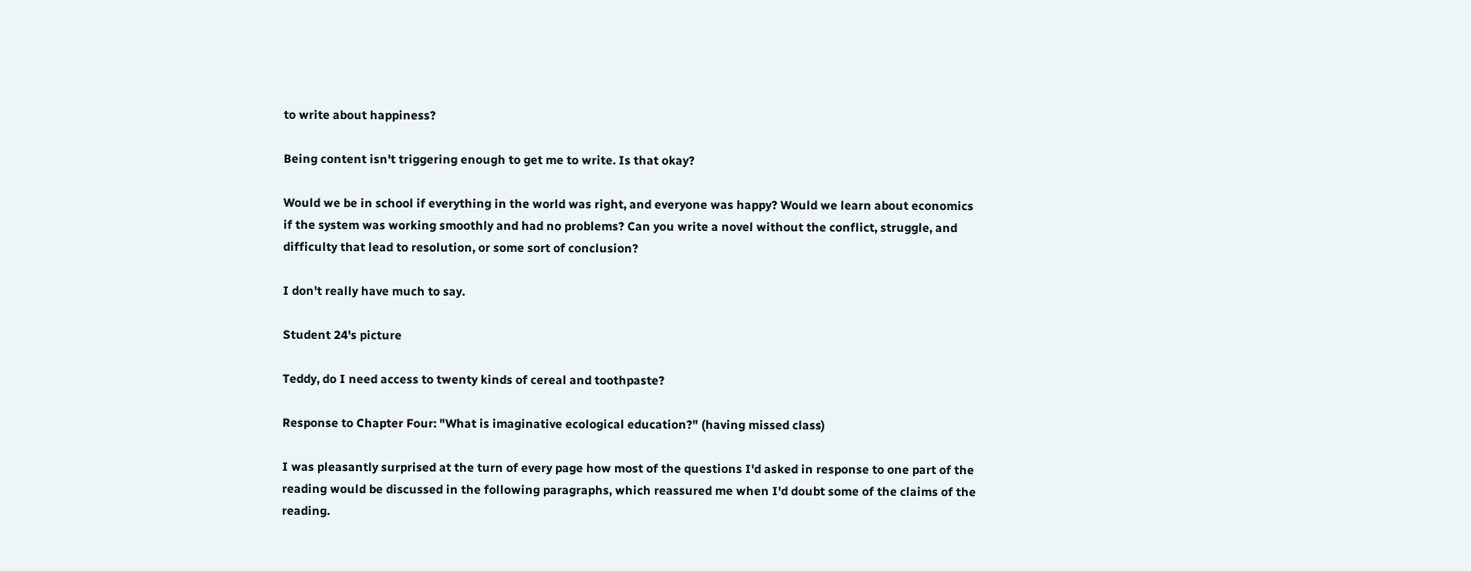to write about happiness?

Being content isn't triggering enough to get me to write. Is that okay?

Would we be in school if everything in the world was right, and everyone was happy? Would we learn about economics if the system was working smoothly and had no problems? Can you write a novel without the conflict, struggle, and difficulty that lead to resolution, or some sort of conclusion?

I don't really have much to say.

Student 24's picture

Teddy, do I need access to twenty kinds of cereal and toothpaste?

Response to Chapter Four: "What is imaginative ecological education?" (having missed class)

I was pleasantly surprised at the turn of every page how most of the questions I'd asked in response to one part of the reading would be discussed in the following paragraphs, which reassured me when I'd doubt some of the claims of the reading.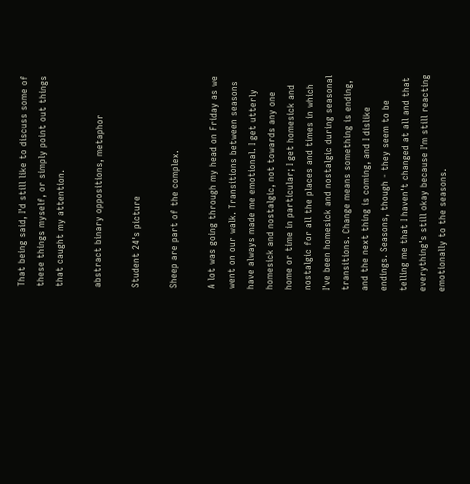That being said, I'd still like to discuss some of these things myself, or simply point out things that caught my attention.

abstract binary oppositions, metaphor

Student 24's picture

Sheep are part of the complex.

A lot was going through my head on Friday as we went on our walk. Transitions between seasons have always made me emotional. I get utterly homesick and nostalgic, not towards any one home or time in particular; I get homesick and nostalgic for all the places and times in which I've been homesick and nostalgic during seasonal transitions. Change means something is ending, and the next thing is coming, and I dislike endings. Seasons, though - they seem to be telling me that I haven't changed at all and that everything's still okay because I'm still reacting emotionally to the seasons.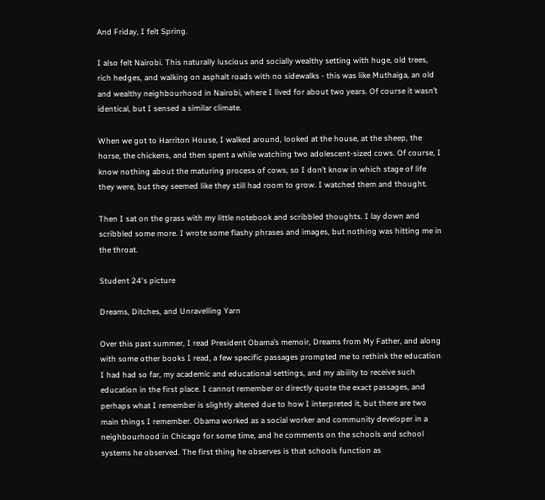And Friday, I felt Spring.

I also felt Nairobi. This naturally luscious and socially wealthy setting with huge, old trees, rich hedges, and walking on asphalt roads with no sidewalks - this was like Muthaiga, an old and wealthy neighbourhood in Nairobi, where I lived for about two years. Of course it wasn’t identical, but I sensed a similar climate.

When we got to Harriton House, I walked around, looked at the house, at the sheep, the horse, the chickens, and then spent a while watching two adolescent-sized cows. Of course, I know nothing about the maturing process of cows, so I don’t know in which stage of life they were, but they seemed like they still had room to grow. I watched them and thought.

Then I sat on the grass with my little notebook and scribbled thoughts. I lay down and scribbled some more. I wrote some flashy phrases and images, but nothing was hitting me in the throat.

Student 24's picture

Dreams, Ditches, and Unravelling Yarn

Over this past summer, I read President Obama’s memoir, Dreams from My Father, and along with some other books I read, a few specific passages prompted me to rethink the education I had had so far, my academic and educational settings, and my ability to receive such education in the first place. I cannot remember or directly quote the exact passages, and perhaps what I remember is slightly altered due to how I interpreted it, but there are two main things I remember. Obama worked as a social worker and community developer in a neighbourhood in Chicago for some time, and he comments on the schools and school systems he observed. The first thing he observes is that schools function as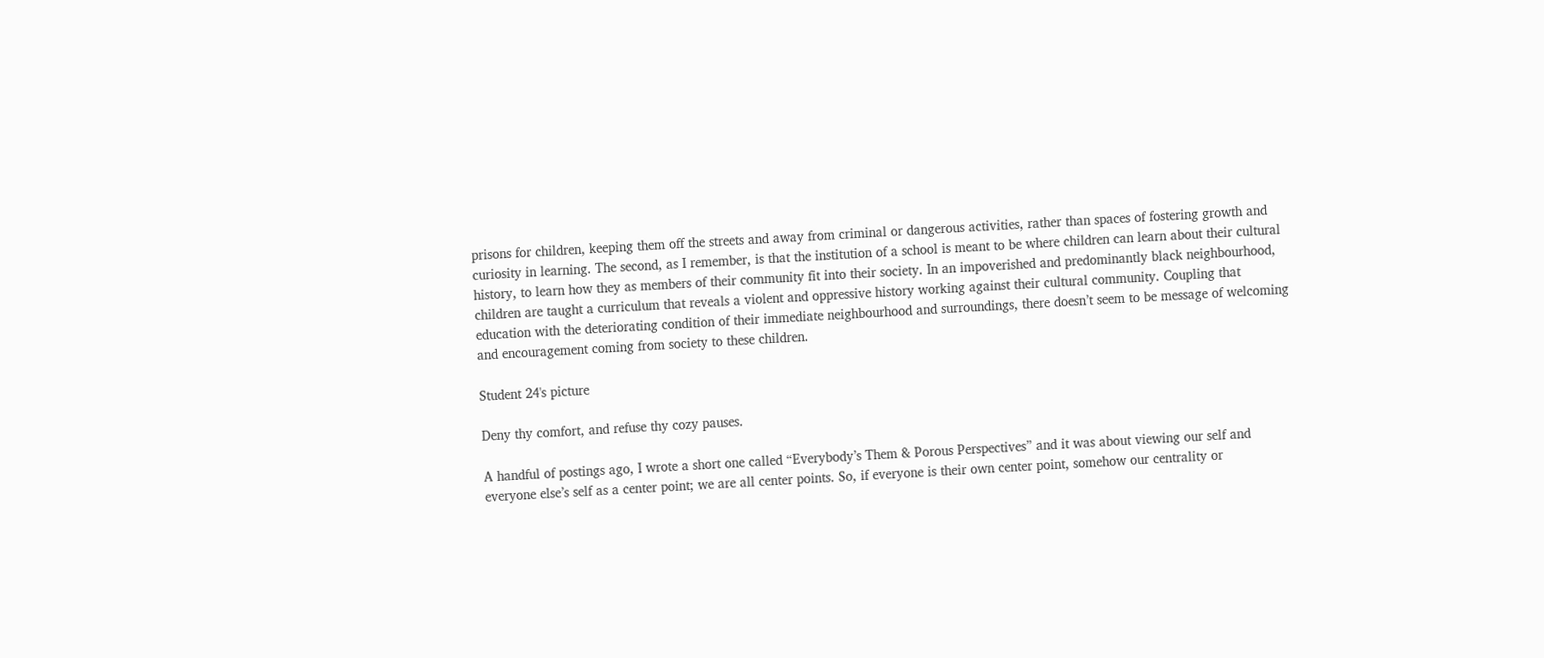prisons for children, keeping them off the streets and away from criminal or dangerous activities, rather than spaces of fostering growth and curiosity in learning. The second, as I remember, is that the institution of a school is meant to be where children can learn about their cultural history, to learn how they as members of their community fit into their society. In an impoverished and predominantly black neighbourhood, children are taught a curriculum that reveals a violent and oppressive history working against their cultural community. Coupling that education with the deteriorating condition of their immediate neighbourhood and surroundings, there doesn’t seem to be message of welcoming and encouragement coming from society to these children.

Student 24's picture

Deny thy comfort, and refuse thy cozy pauses.

A handful of postings ago, I wrote a short one called “Everybody’s Them & Porous Perspectives” and it was about viewing our self and everyone else’s self as a center point; we are all center points. So, if everyone is their own center point, somehow our centrality or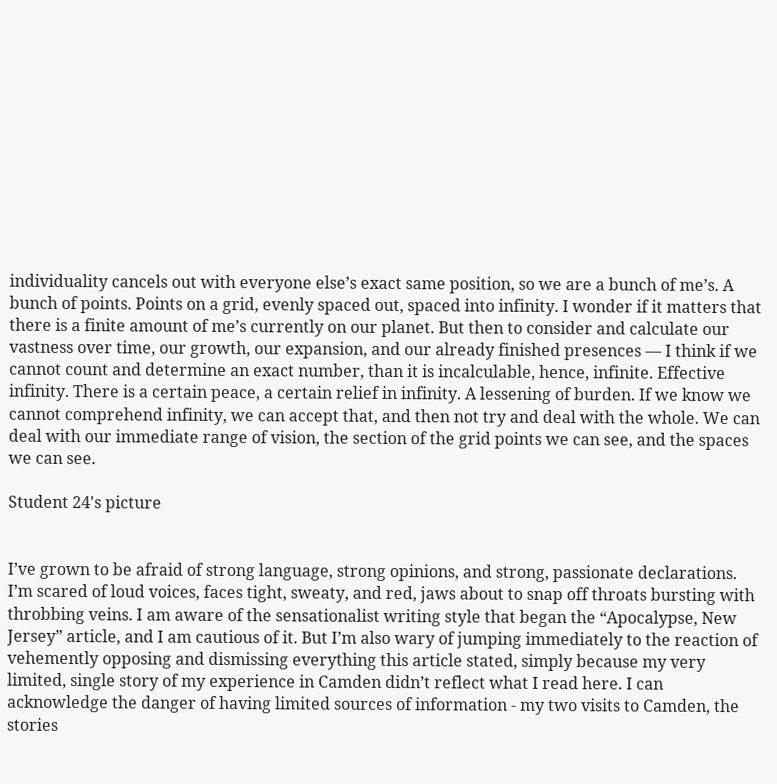individuality cancels out with everyone else’s exact same position, so we are a bunch of me’s. A bunch of points. Points on a grid, evenly spaced out, spaced into infinity. I wonder if it matters that there is a finite amount of me’s currently on our planet. But then to consider and calculate our vastness over time, our growth, our expansion, and our already finished presences — I think if we cannot count and determine an exact number, than it is incalculable, hence, infinite. Effective infinity. There is a certain peace, a certain relief in infinity. A lessening of burden. If we know we cannot comprehend infinity, we can accept that, and then not try and deal with the whole. We can deal with our immediate range of vision, the section of the grid points we can see, and the spaces we can see.

Student 24's picture


I’ve grown to be afraid of strong language, strong opinions, and strong, passionate declarations. I’m scared of loud voices, faces tight, sweaty, and red, jaws about to snap off throats bursting with throbbing veins. I am aware of the sensationalist writing style that began the “Apocalypse, New Jersey” article, and I am cautious of it. But I’m also wary of jumping immediately to the reaction of vehemently opposing and dismissing everything this article stated, simply because my very limited, single story of my experience in Camden didn’t reflect what I read here. I can acknowledge the danger of having limited sources of information - my two visits to Camden, the stories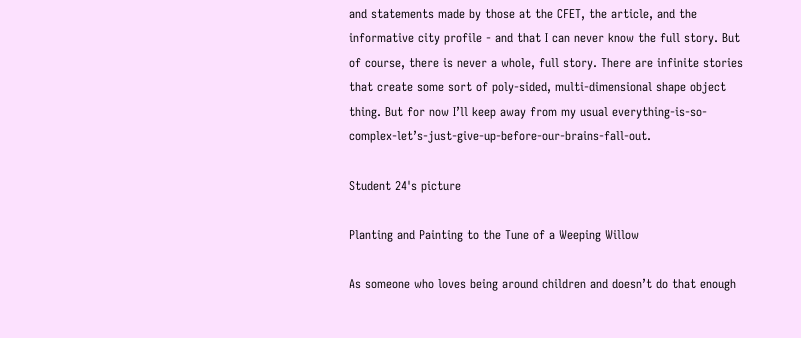and statements made by those at the CFET, the article, and the informative city profile - and that I can never know the full story. But of course, there is never a whole, full story. There are infinite stories that create some sort of poly-sided, multi-dimensional shape object thing. But for now I’ll keep away from my usual everything-is-so-complex-let’s-just-give-up-before-our-brains-fall-out.

Student 24's picture

Planting and Painting to the Tune of a Weeping Willow

As someone who loves being around children and doesn’t do that enough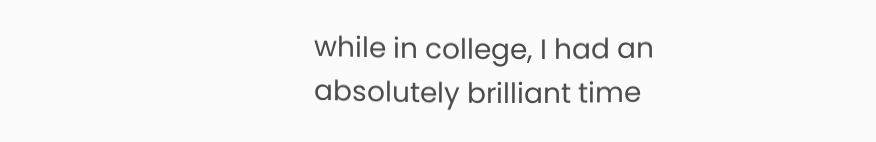while in college, I had an absolutely brilliant time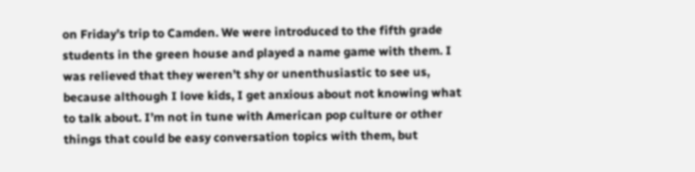on Friday’s trip to Camden. We were introduced to the fifth grade students in the green house and played a name game with them. I was relieved that they weren’t shy or unenthusiastic to see us, because although I love kids, I get anxious about not knowing what to talk about. I’m not in tune with American pop culture or other things that could be easy conversation topics with them, but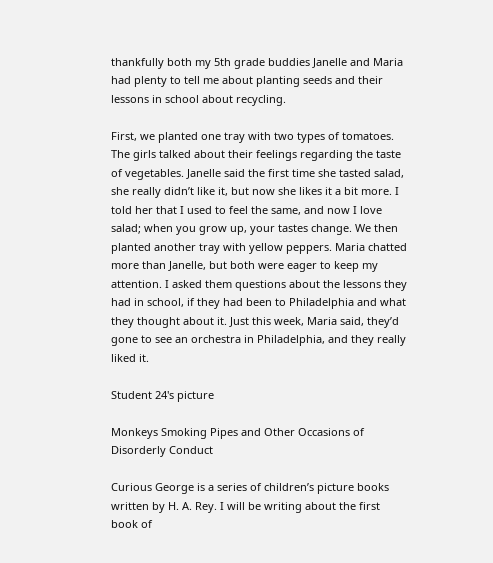thankfully both my 5th grade buddies Janelle and Maria had plenty to tell me about planting seeds and their lessons in school about recycling.

First, we planted one tray with two types of tomatoes. The girls talked about their feelings regarding the taste of vegetables. Janelle said the first time she tasted salad, she really didn’t like it, but now she likes it a bit more. I told her that I used to feel the same, and now I love salad; when you grow up, your tastes change. We then planted another tray with yellow peppers. Maria chatted more than Janelle, but both were eager to keep my attention. I asked them questions about the lessons they had in school, if they had been to Philadelphia and what they thought about it. Just this week, Maria said, they’d gone to see an orchestra in Philadelphia, and they really liked it.

Student 24's picture

Monkeys Smoking Pipes and Other Occasions of Disorderly Conduct

Curious George is a series of children’s picture books written by H. A. Rey. I will be writing about the first book of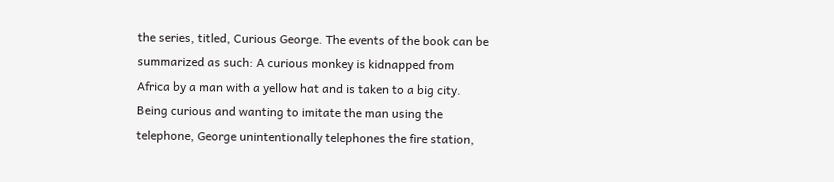the series, titled, Curious George. The events of the book can be summarized as such: A curious monkey is kidnapped from Africa by a man with a yellow hat and is taken to a big city. Being curious and wanting to imitate the man using the telephone, George unintentionally telephones the fire station,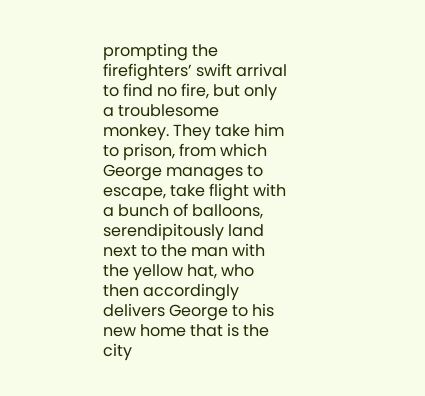prompting the firefighters’ swift arrival to find no fire, but only a troublesome monkey. They take him to prison, from which George manages to escape, take flight with a bunch of balloons, serendipitously land next to the man with the yellow hat, who then accordingly delivers George to his new home that is the city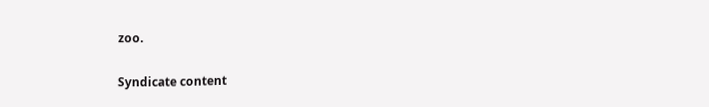zoo.

Syndicate content